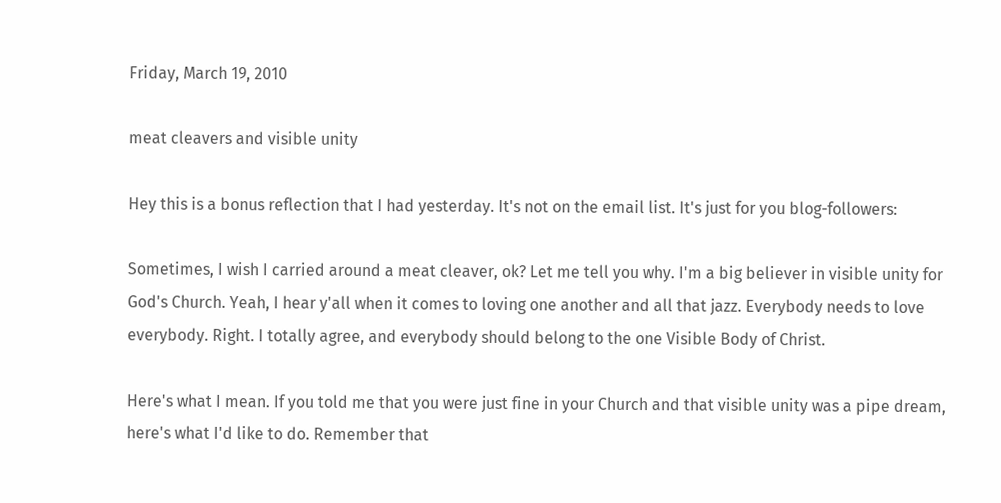Friday, March 19, 2010

meat cleavers and visible unity

Hey this is a bonus reflection that I had yesterday. It's not on the email list. It's just for you blog-followers:

Sometimes, I wish I carried around a meat cleaver, ok? Let me tell you why. I'm a big believer in visible unity for God's Church. Yeah, I hear y'all when it comes to loving one another and all that jazz. Everybody needs to love everybody. Right. I totally agree, and everybody should belong to the one Visible Body of Christ.

Here's what I mean. If you told me that you were just fine in your Church and that visible unity was a pipe dream, here's what I'd like to do. Remember that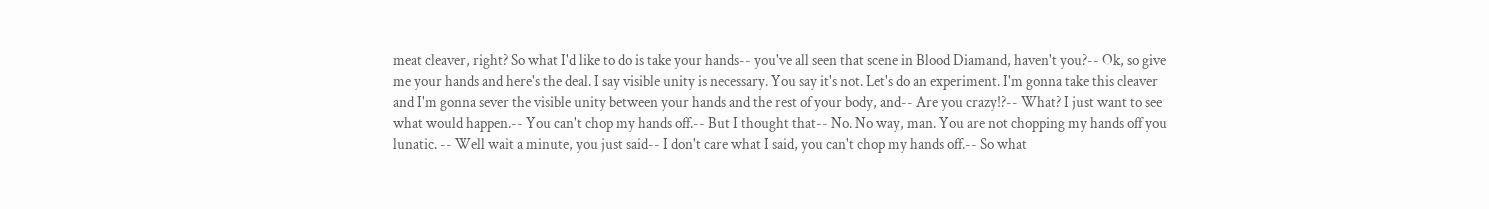meat cleaver, right? So what I'd like to do is take your hands-- you've all seen that scene in Blood Diamand, haven't you?-- Ok, so give me your hands and here's the deal. I say visible unity is necessary. You say it's not. Let's do an experiment. I'm gonna take this cleaver and I'm gonna sever the visible unity between your hands and the rest of your body, and-- Are you crazy!?-- What? I just want to see what would happen.-- You can't chop my hands off.-- But I thought that-- No. No way, man. You are not chopping my hands off you lunatic. -- Well wait a minute, you just said-- I don't care what I said, you can't chop my hands off.-- So what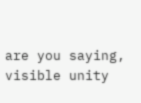are you saying, visible unity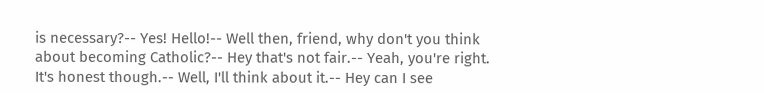is necessary?-- Yes! Hello!-- Well then, friend, why don't you think about becoming Catholic?-- Hey that's not fair.-- Yeah, you're right. It's honest though.-- Well, I'll think about it.-- Hey can I see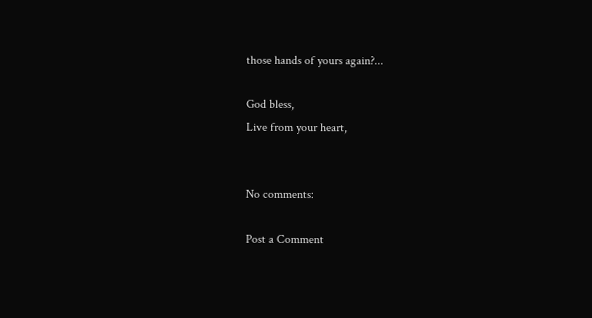those hands of yours again?...

God bless,
Live from your heart,


No comments:

Post a Comment